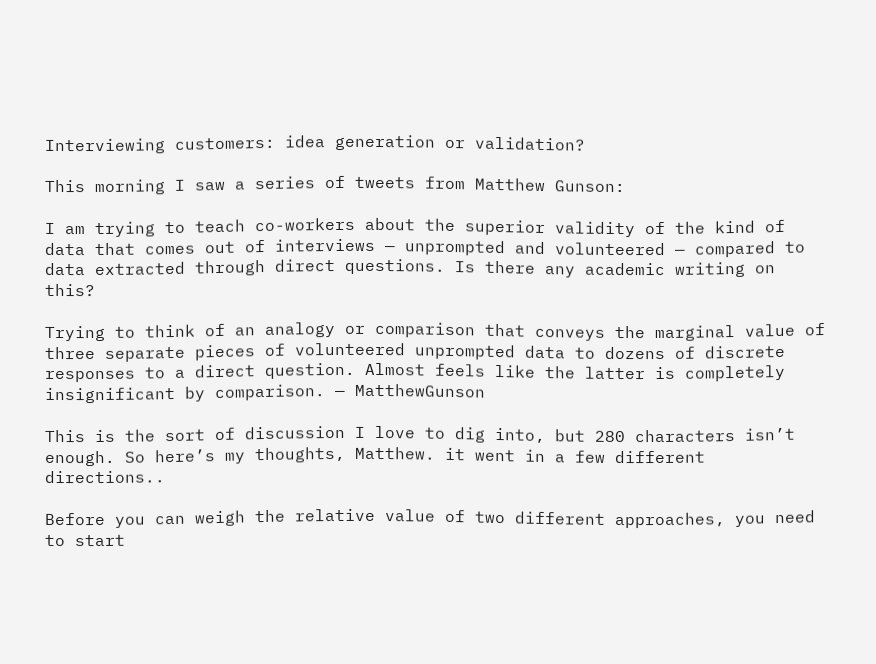Interviewing customers: idea generation or validation?

This morning I saw a series of tweets from Matthew Gunson:

I am trying to teach co-workers about the superior validity of the kind of data that comes out of interviews — unprompted and volunteered — compared to data extracted through direct questions. Is there any academic writing on this?

Trying to think of an analogy or comparison that conveys the marginal value of three separate pieces of volunteered unprompted data to dozens of discrete responses to a direct question. Almost feels like the latter is completely insignificant by comparison. — MatthewGunson

This is the sort of discussion I love to dig into, but 280 characters isn’t enough. So here’s my thoughts, Matthew. it went in a few different directions..

Before you can weigh the relative value of two different approaches, you need to start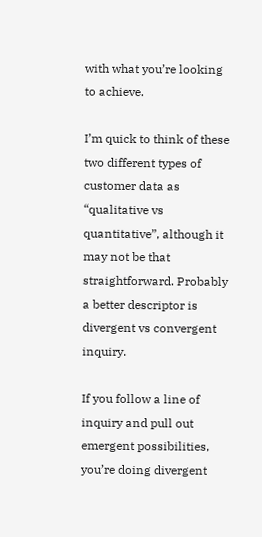with what you’re looking to achieve.

I’m quick to think of these two different types of customer data as “qualitative vs quantitative”, although it may not be that straightforward. Probably a better descriptor is divergent vs convergent inquiry.

If you follow a line of inquiry and pull out emergent possibilities, you’re doing divergent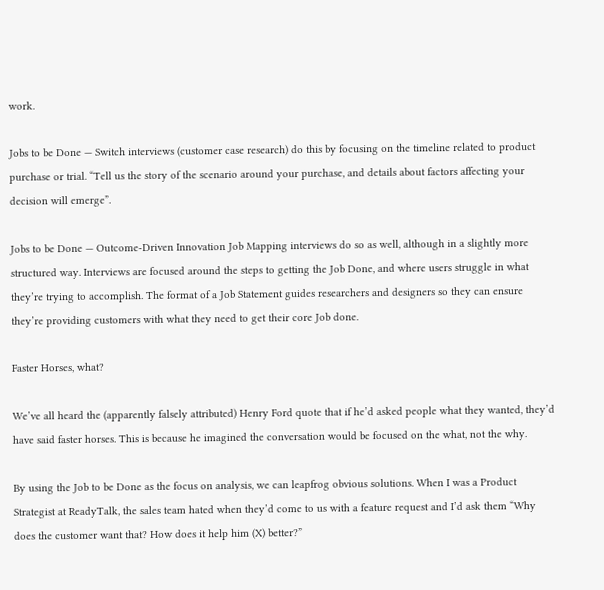work.

Jobs to be Done — Switch interviews (customer case research) do this by focusing on the timeline related to product purchase or trial. “Tell us the story of the scenario around your purchase, and details about factors affecting your decision will emerge”.

Jobs to be Done — Outcome-Driven Innovation Job Mapping interviews do so as well, although in a slightly more structured way. Interviews are focused around the steps to getting the Job Done, and where users struggle in what they’re trying to accomplish. The format of a Job Statement guides researchers and designers so they can ensure they’re providing customers with what they need to get their core Job done.

Faster Horses, what?

We’ve all heard the (apparently falsely attributed) Henry Ford quote that if he’d asked people what they wanted, they’d have said faster horses. This is because he imagined the conversation would be focused on the what, not the why.

By using the Job to be Done as the focus on analysis, we can leapfrog obvious solutions. When I was a Product Strategist at ReadyTalk, the sales team hated when they’d come to us with a feature request and I’d ask them “Why does the customer want that? How does it help him (X) better?”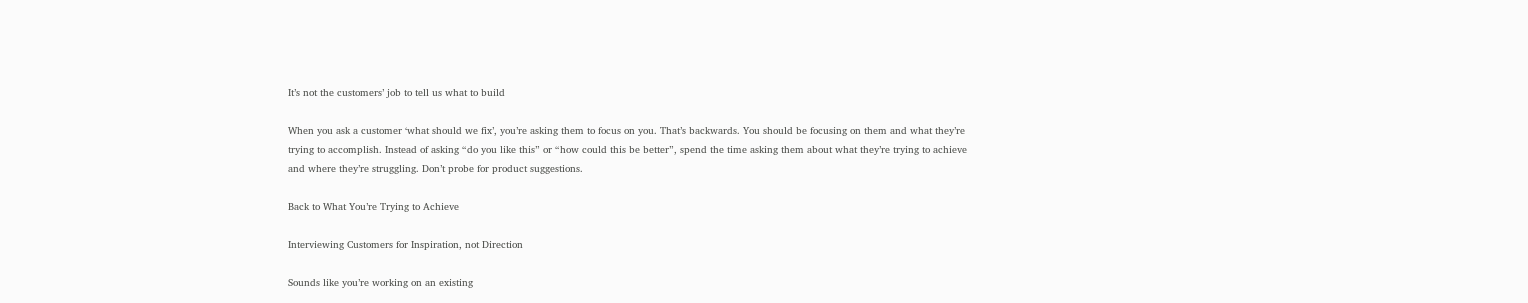It’s not the customers’ job to tell us what to build

When you ask a customer ‘what should we fix’, you’re asking them to focus on you. That’s backwards. You should be focusing on them and what they’re trying to accomplish. Instead of asking “do you like this” or “how could this be better”, spend the time asking them about what they’re trying to achieve and where they’re struggling. Don’t probe for product suggestions.

Back to What You’re Trying to Achieve

Interviewing Customers for Inspiration, not Direction

Sounds like you’re working on an existing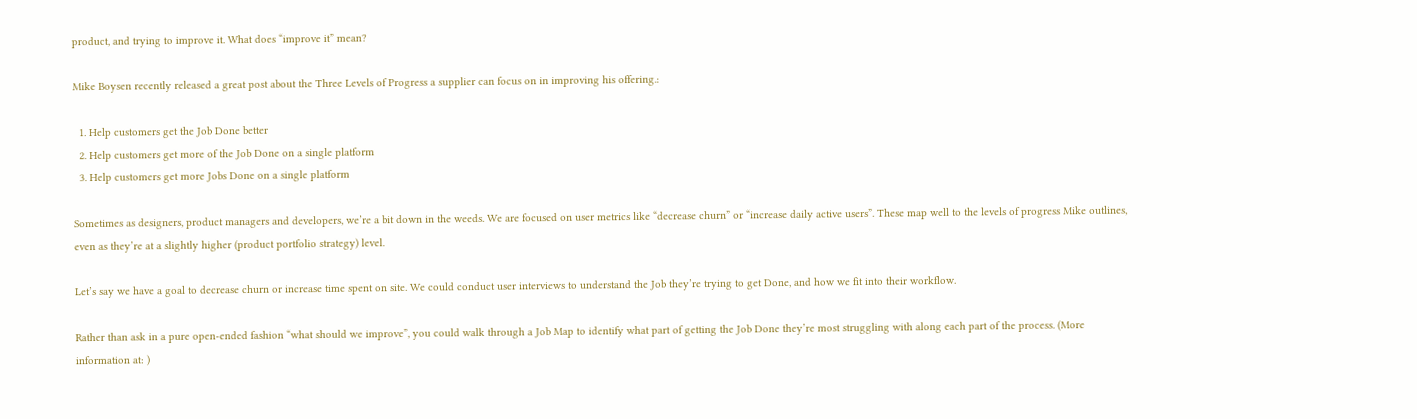product, and trying to improve it. What does “improve it” mean?

Mike Boysen recently released a great post about the Three Levels of Progress a supplier can focus on in improving his offering.:

  1. Help customers get the Job Done better
  2. Help customers get more of the Job Done on a single platform
  3. Help customers get more Jobs Done on a single platform

Sometimes as designers, product managers and developers, we’re a bit down in the weeds. We are focused on user metrics like “decrease churn” or “increase daily active users”. These map well to the levels of progress Mike outlines, even as they’re at a slightly higher (product portfolio strategy) level.

Let’s say we have a goal to decrease churn or increase time spent on site. We could conduct user interviews to understand the Job they’re trying to get Done, and how we fit into their workflow.

Rather than ask in a pure open-ended fashion “what should we improve”, you could walk through a Job Map to identify what part of getting the Job Done they’re most struggling with along each part of the process. (More information at: )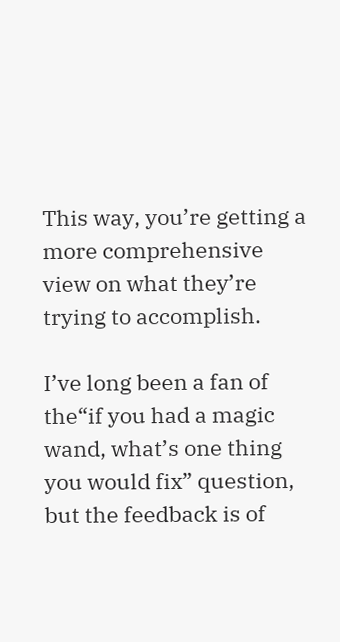This way, you’re getting a more comprehensive view on what they’re trying to accomplish.

I’ve long been a fan of the“if you had a magic wand, what’s one thing you would fix” question, but the feedback is of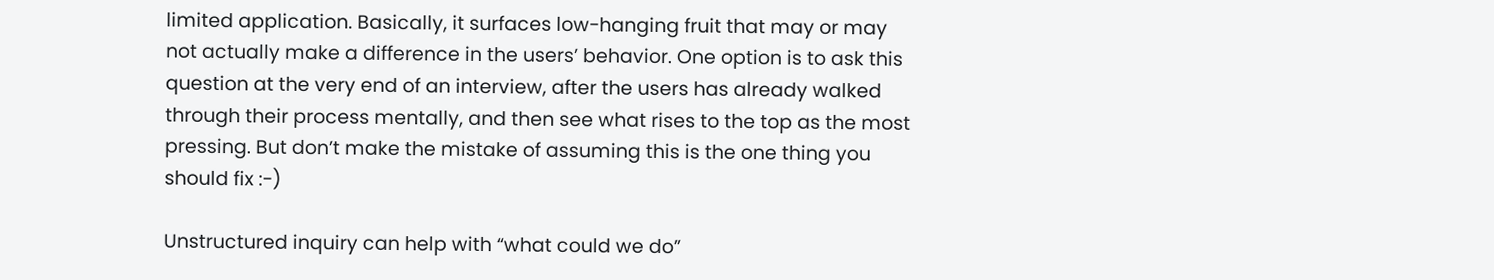limited application. Basically, it surfaces low-hanging fruit that may or may not actually make a difference in the users’ behavior. One option is to ask this question at the very end of an interview, after the users has already walked through their process mentally, and then see what rises to the top as the most pressing. But don’t make the mistake of assuming this is the one thing you should fix :-)

Unstructured inquiry can help with “what could we do”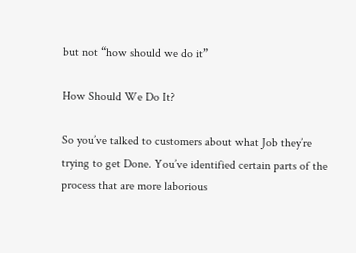but not “how should we do it”

How Should We Do It?

So you’ve talked to customers about what Job they’re trying to get Done. You’ve identified certain parts of the process that are more laborious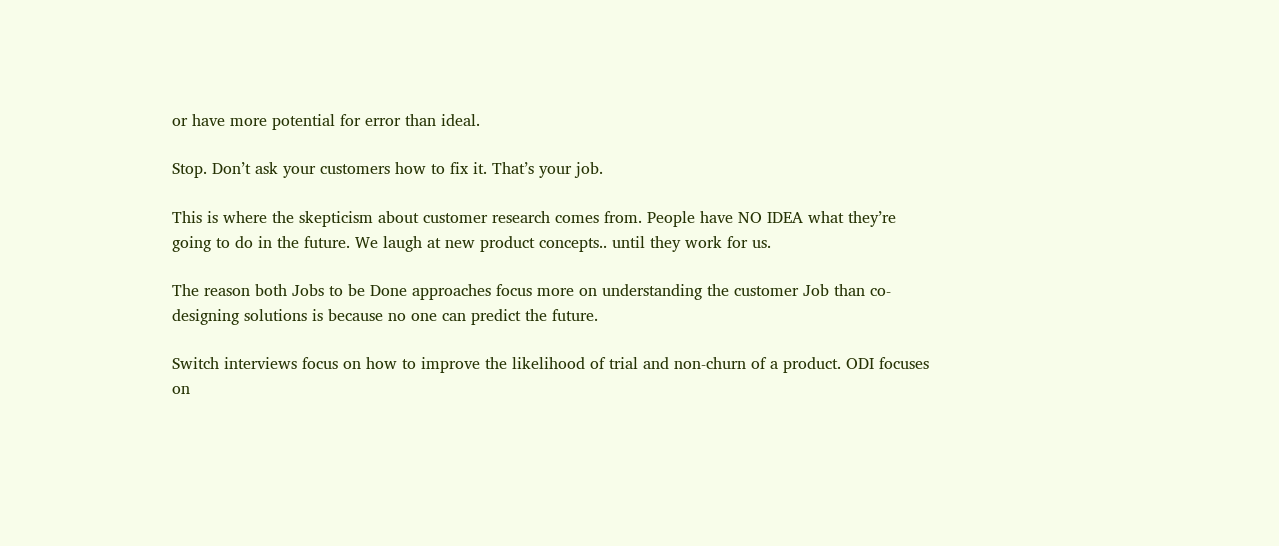or have more potential for error than ideal.

Stop. Don’t ask your customers how to fix it. That’s your job.

This is where the skepticism about customer research comes from. People have NO IDEA what they’re going to do in the future. We laugh at new product concepts.. until they work for us.

The reason both Jobs to be Done approaches focus more on understanding the customer Job than co-designing solutions is because no one can predict the future.

Switch interviews focus on how to improve the likelihood of trial and non-churn of a product. ODI focuses on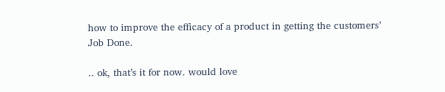how to improve the efficacy of a product in getting the customers’ Job Done.

.. ok, that’s it for now. would love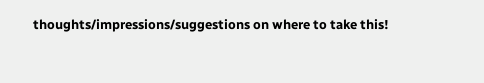thoughts/impressions/suggestions on where to take this!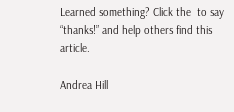Learned something? Click the  to say “thanks!” and help others find this article.

Andrea Hill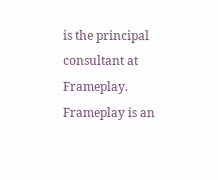is the principal consultant at Frameplay. Frameplay is an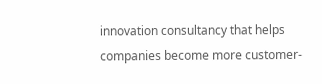innovation consultancy that helps companies become more customer-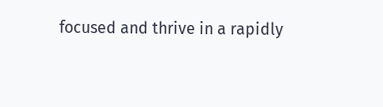focused and thrive in a rapidly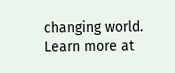changing world. Learn more at